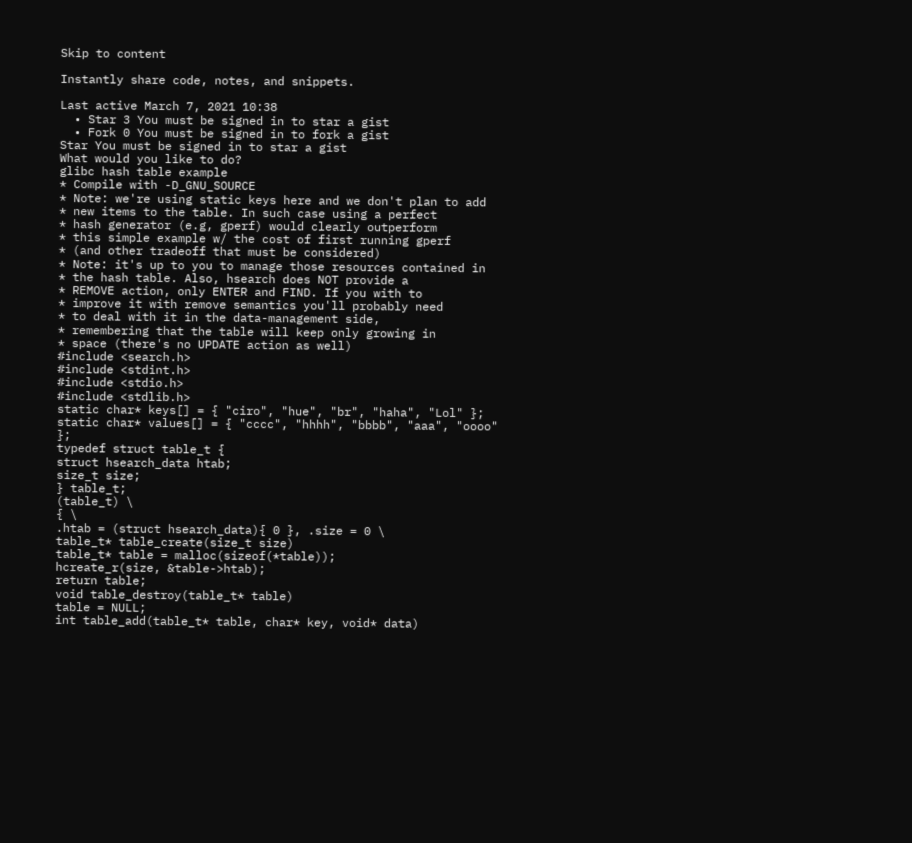Skip to content

Instantly share code, notes, and snippets.

Last active March 7, 2021 10:38
  • Star 3 You must be signed in to star a gist
  • Fork 0 You must be signed in to fork a gist
Star You must be signed in to star a gist
What would you like to do?
glibc hash table example
* Compile with -D_GNU_SOURCE
* Note: we're using static keys here and we don't plan to add
* new items to the table. In such case using a perfect
* hash generator (e.g, gperf) would clearly outperform
* this simple example w/ the cost of first running gperf
* (and other tradeoff that must be considered)
* Note: it's up to you to manage those resources contained in
* the hash table. Also, hsearch does NOT provide a
* REMOVE action, only ENTER and FIND. If you with to
* improve it with remove semantics you'll probably need
* to deal with it in the data-management side,
* remembering that the table will keep only growing in
* space (there's no UPDATE action as well)
#include <search.h>
#include <stdint.h>
#include <stdio.h>
#include <stdlib.h>
static char* keys[] = { "ciro", "hue", "br", "haha", "Lol" };
static char* values[] = { "cccc", "hhhh", "bbbb", "aaa", "oooo" };
typedef struct table_t {
struct hsearch_data htab;
size_t size;
} table_t;
(table_t) \
{ \
.htab = (struct hsearch_data){ 0 }, .size = 0 \
table_t* table_create(size_t size)
table_t* table = malloc(sizeof(*table));
hcreate_r(size, &table->htab);
return table;
void table_destroy(table_t* table)
table = NULL;
int table_add(table_t* table, char* key, void* data)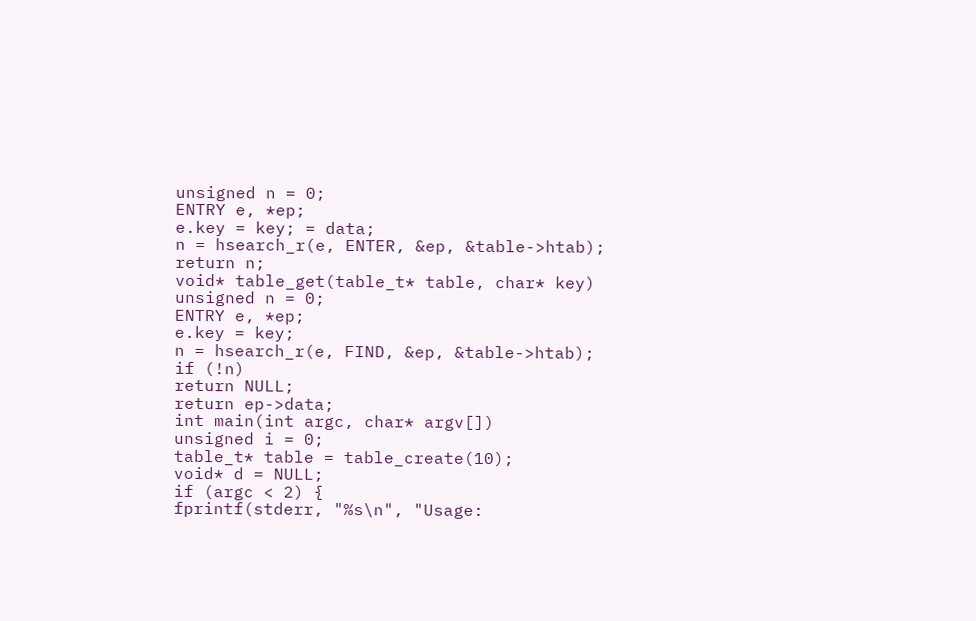unsigned n = 0;
ENTRY e, *ep;
e.key = key; = data;
n = hsearch_r(e, ENTER, &ep, &table->htab);
return n;
void* table_get(table_t* table, char* key)
unsigned n = 0;
ENTRY e, *ep;
e.key = key;
n = hsearch_r(e, FIND, &ep, &table->htab);
if (!n)
return NULL;
return ep->data;
int main(int argc, char* argv[])
unsigned i = 0;
table_t* table = table_create(10);
void* d = NULL;
if (argc < 2) {
fprintf(stderr, "%s\n", "Usage: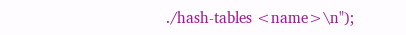./hash-tables <name>\n");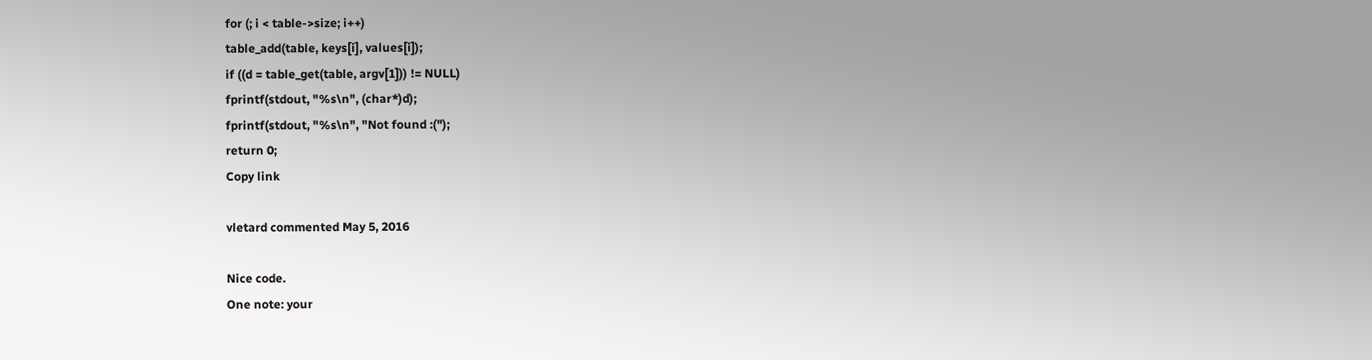for (; i < table->size; i++)
table_add(table, keys[i], values[i]);
if ((d = table_get(table, argv[1])) != NULL)
fprintf(stdout, "%s\n", (char*)d);
fprintf(stdout, "%s\n", "Not found :(");
return 0;
Copy link

vletard commented May 5, 2016

Nice code.
One note: your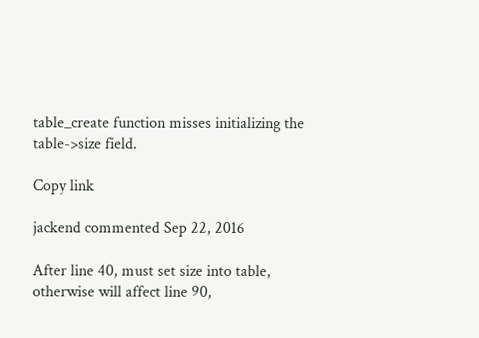table_create function misses initializing the table->size field.

Copy link

jackend commented Sep 22, 2016

After line 40, must set size into table, otherwise will affect line 90,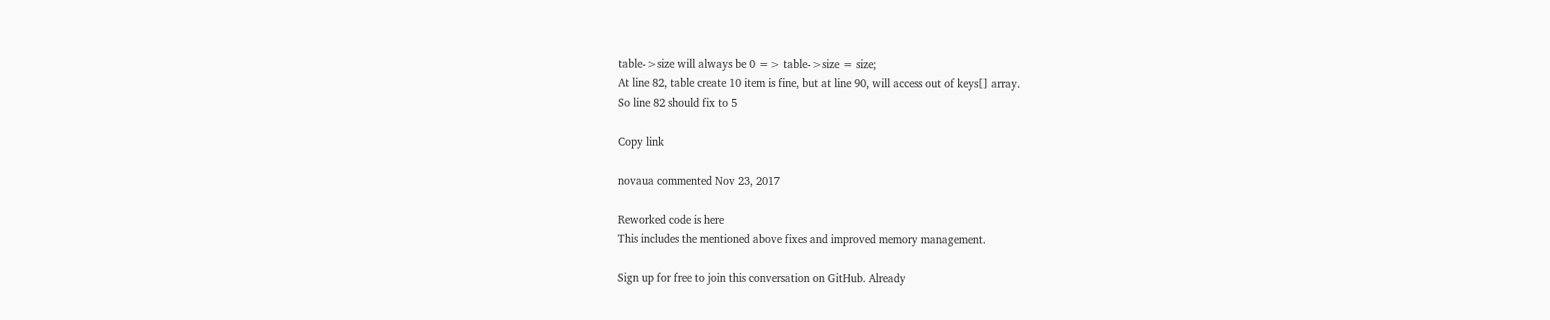table->size will always be 0 => table->size = size;
At line 82, table create 10 item is fine, but at line 90, will access out of keys[] array.
So line 82 should fix to 5

Copy link

novaua commented Nov 23, 2017

Reworked code is here
This includes the mentioned above fixes and improved memory management.

Sign up for free to join this conversation on GitHub. Already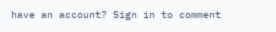have an account? Sign in to comment